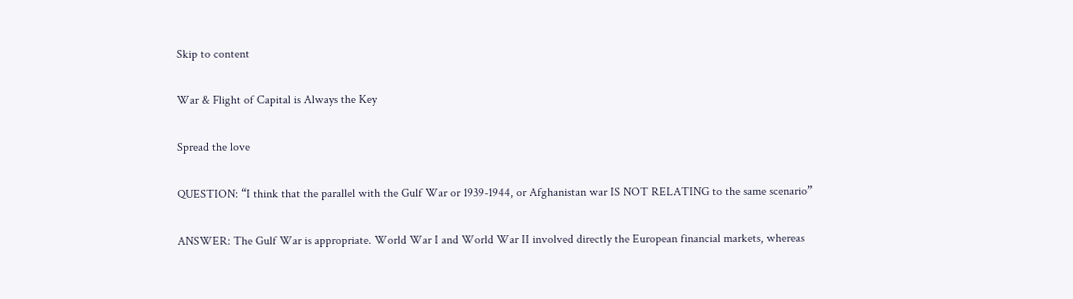Skip to content

War & Flight of Capital is Always the Key

Spread the love

QUESTION: “I think that the parallel with the Gulf War or 1939-1944, or Afghanistan war IS NOT RELATING to the same scenario”

ANSWER: The Gulf War is appropriate. World War I and World War II involved directly the European financial markets, whereas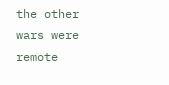the other wars were remote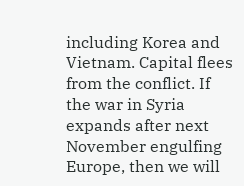including Korea and Vietnam. Capital flees from the conflict. If the war in Syria expands after next November engulfing Europe, then we will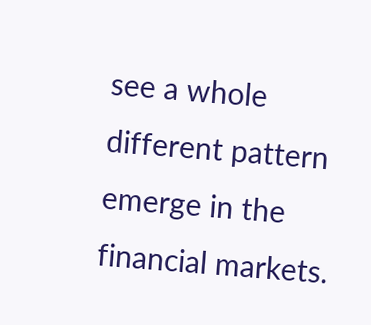see a whole different pattern emerge in the financial markets.